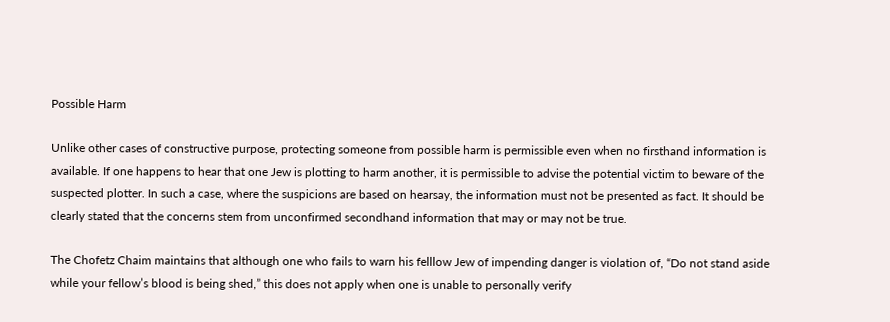Possible Harm

Unlike other cases of constructive purpose, protecting someone from possible harm is permissible even when no firsthand information is available. If one happens to hear that one Jew is plotting to harm another, it is permissible to advise the potential victim to beware of the suspected plotter. In such a case, where the suspicions are based on hearsay, the information must not be presented as fact. It should be clearly stated that the concerns stem from unconfirmed secondhand information that may or may not be true.

The Chofetz Chaim maintains that although one who fails to warn his felllow Jew of impending danger is violation of, “Do not stand aside while your fellow’s blood is being shed,” this does not apply when one is unable to personally verify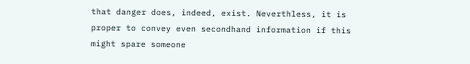that danger does, indeed, exist. Neverthless, it is proper to convey even secondhand information if this might spare someone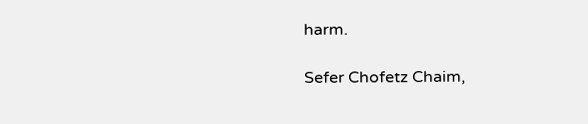harm.

Sefer Chofetz Chaim,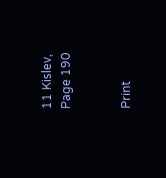11 Kislev, Page 190


Print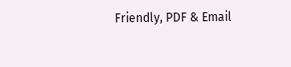Friendly, PDF & Email